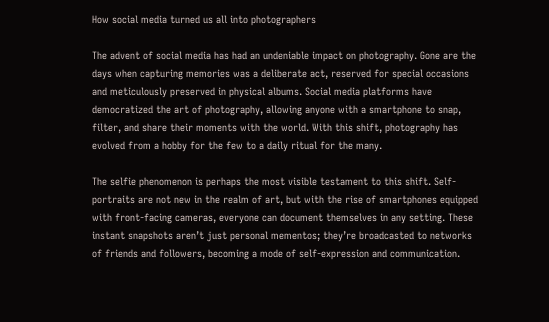How social media turned us all into photographers

The advent of social media has had an undeniable impact on photography. Gone are the days when capturing memories was a deliberate act, reserved for special occasions and meticulously preserved in physical albums. Social media platforms have democratized the art of photography, allowing anyone with a smartphone to snap, filter, and share their moments with the world. With this shift, photography has evolved from a hobby for the few to a daily ritual for the many.

The selfie phenomenon is perhaps the most visible testament to this shift. Self-portraits are not new in the realm of art, but with the rise of smartphones equipped with front-facing cameras, everyone can document themselves in any setting. These instant snapshots aren’t just personal mementos; they’re broadcasted to networks of friends and followers, becoming a mode of self-expression and communication.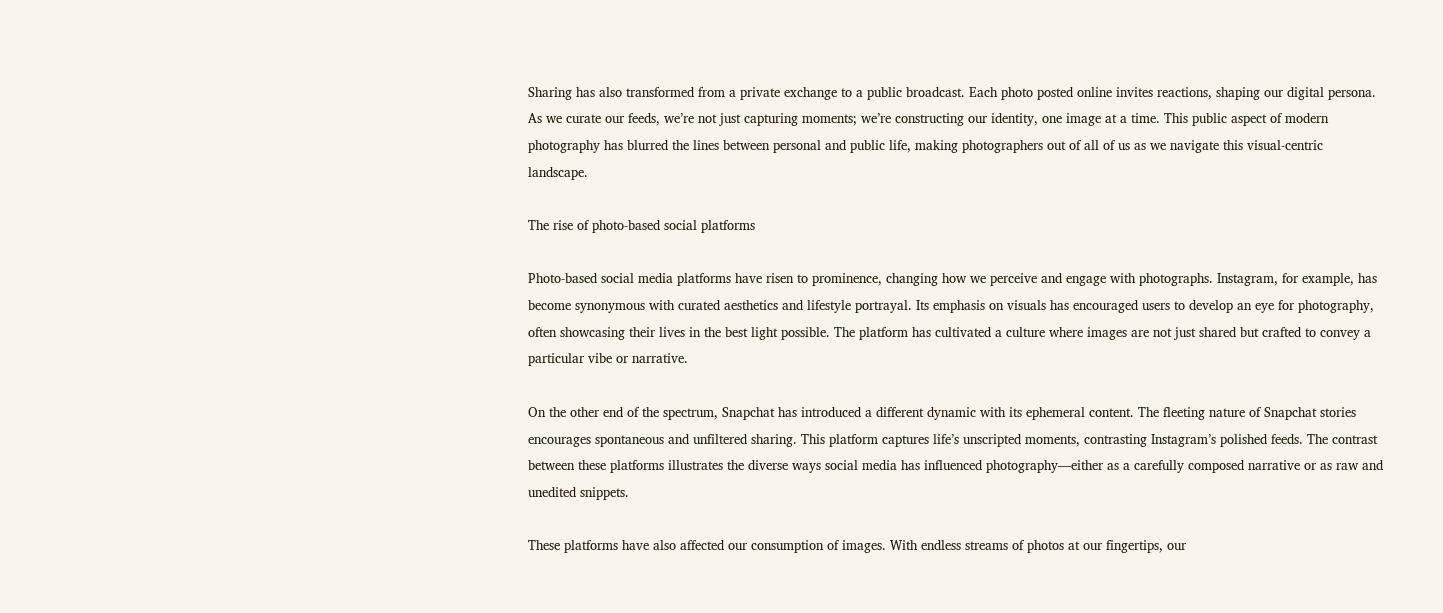Sharing has also transformed from a private exchange to a public broadcast. Each photo posted online invites reactions, shaping our digital persona. As we curate our feeds, we’re not just capturing moments; we’re constructing our identity, one image at a time. This public aspect of modern photography has blurred the lines between personal and public life, making photographers out of all of us as we navigate this visual-centric landscape.

The rise of photo-based social platforms

Photo-based social media platforms have risen to prominence, changing how we perceive and engage with photographs. Instagram, for example, has become synonymous with curated aesthetics and lifestyle portrayal. Its emphasis on visuals has encouraged users to develop an eye for photography, often showcasing their lives in the best light possible. The platform has cultivated a culture where images are not just shared but crafted to convey a particular vibe or narrative.

On the other end of the spectrum, Snapchat has introduced a different dynamic with its ephemeral content. The fleeting nature of Snapchat stories encourages spontaneous and unfiltered sharing. This platform captures life’s unscripted moments, contrasting Instagram’s polished feeds. The contrast between these platforms illustrates the diverse ways social media has influenced photography—either as a carefully composed narrative or as raw and unedited snippets.

These platforms have also affected our consumption of images. With endless streams of photos at our fingertips, our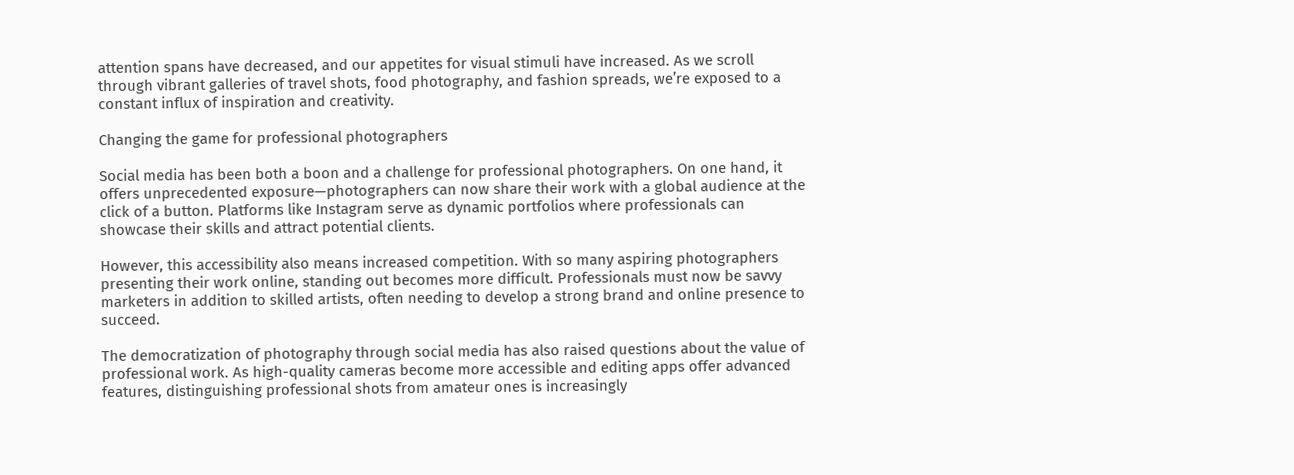attention spans have decreased, and our appetites for visual stimuli have increased. As we scroll through vibrant galleries of travel shots, food photography, and fashion spreads, we’re exposed to a constant influx of inspiration and creativity.

Changing the game for professional photographers

Social media has been both a boon and a challenge for professional photographers. On one hand, it offers unprecedented exposure—photographers can now share their work with a global audience at the click of a button. Platforms like Instagram serve as dynamic portfolios where professionals can showcase their skills and attract potential clients.

However, this accessibility also means increased competition. With so many aspiring photographers presenting their work online, standing out becomes more difficult. Professionals must now be savvy marketers in addition to skilled artists, often needing to develop a strong brand and online presence to succeed.

The democratization of photography through social media has also raised questions about the value of professional work. As high-quality cameras become more accessible and editing apps offer advanced features, distinguishing professional shots from amateur ones is increasingly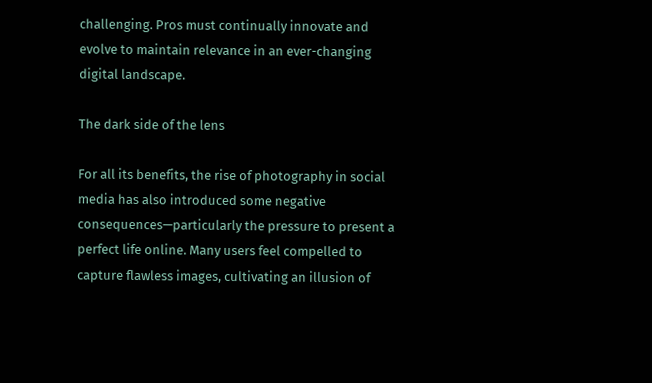challenging. Pros must continually innovate and evolve to maintain relevance in an ever-changing digital landscape.

The dark side of the lens

For all its benefits, the rise of photography in social media has also introduced some negative consequences—particularly the pressure to present a perfect life online. Many users feel compelled to capture flawless images, cultivating an illusion of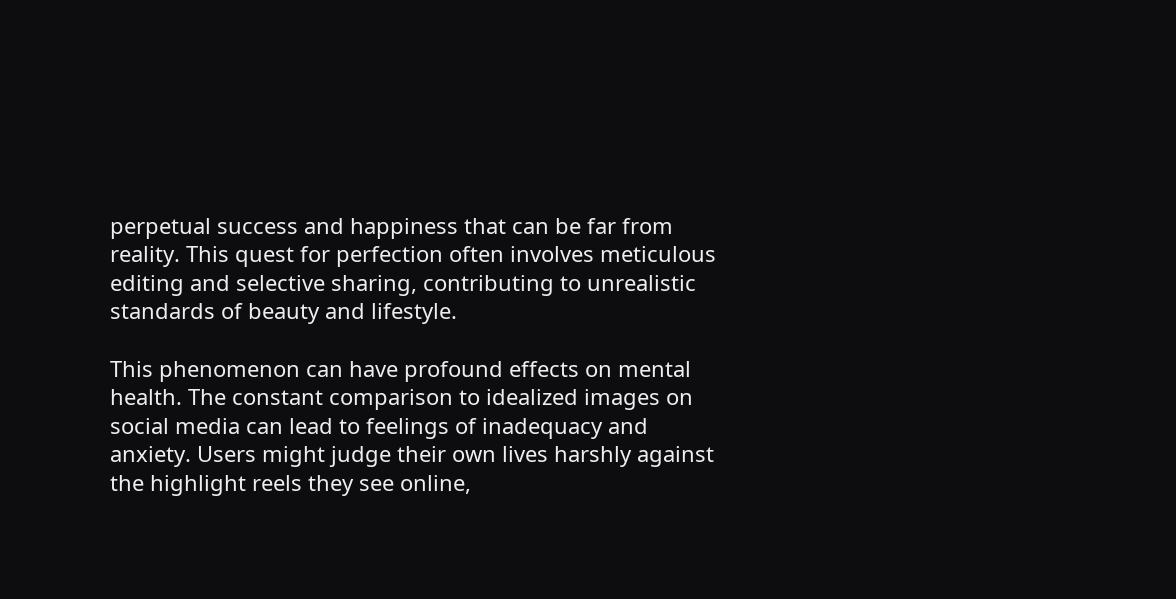perpetual success and happiness that can be far from reality. This quest for perfection often involves meticulous editing and selective sharing, contributing to unrealistic standards of beauty and lifestyle.

This phenomenon can have profound effects on mental health. The constant comparison to idealized images on social media can lead to feelings of inadequacy and anxiety. Users might judge their own lives harshly against the highlight reels they see online,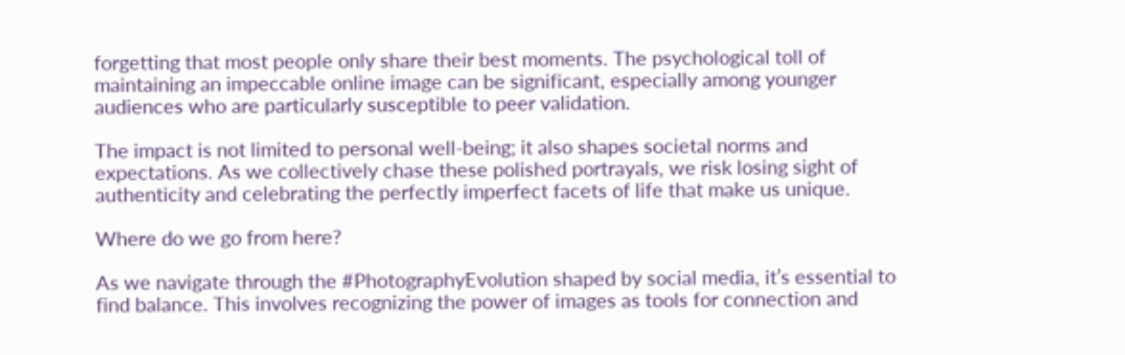forgetting that most people only share their best moments. The psychological toll of maintaining an impeccable online image can be significant, especially among younger audiences who are particularly susceptible to peer validation.

The impact is not limited to personal well-being; it also shapes societal norms and expectations. As we collectively chase these polished portrayals, we risk losing sight of authenticity and celebrating the perfectly imperfect facets of life that make us unique.

Where do we go from here?

As we navigate through the #PhotographyEvolution shaped by social media, it’s essential to find balance. This involves recognizing the power of images as tools for connection and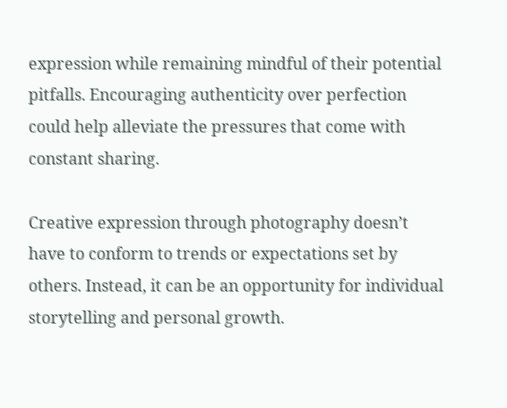expression while remaining mindful of their potential pitfalls. Encouraging authenticity over perfection could help alleviate the pressures that come with constant sharing.

Creative expression through photography doesn’t have to conform to trends or expectations set by others. Instead, it can be an opportunity for individual storytelling and personal growth.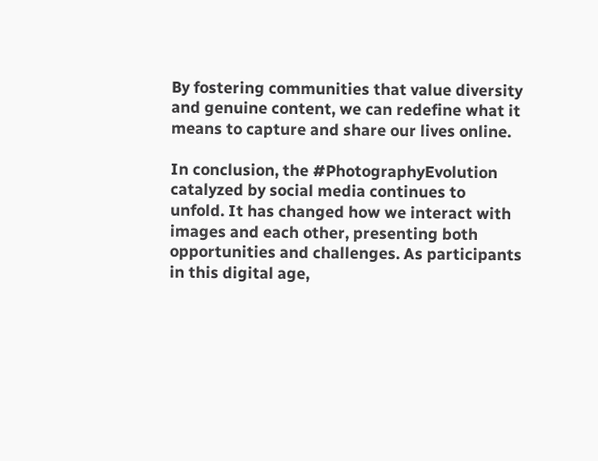By fostering communities that value diversity and genuine content, we can redefine what it means to capture and share our lives online.

In conclusion, the #PhotographyEvolution catalyzed by social media continues to unfold. It has changed how we interact with images and each other, presenting both opportunities and challenges. As participants in this digital age,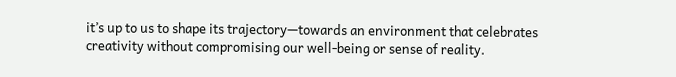it’s up to us to shape its trajectory—towards an environment that celebrates creativity without compromising our well-being or sense of reality.